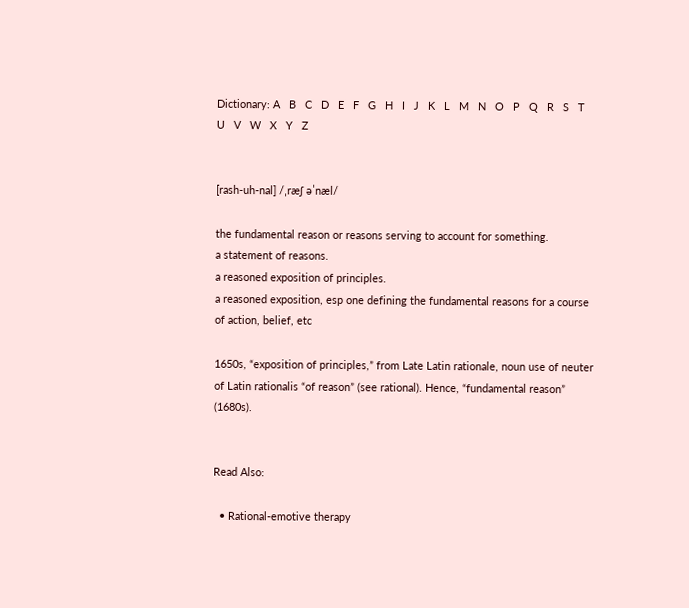Dictionary: A   B   C   D   E   F   G   H   I   J   K   L   M   N   O   P   Q   R   S   T   U   V   W   X   Y   Z


[rash-uh-nal] /ˌræʃ əˈnæl/

the fundamental reason or reasons serving to account for something.
a statement of reasons.
a reasoned exposition of principles.
a reasoned exposition, esp one defining the fundamental reasons for a course of action, belief, etc

1650s, “exposition of principles,” from Late Latin rationale, noun use of neuter of Latin rationalis “of reason” (see rational). Hence, “fundamental reason” (1680s).


Read Also:

  • Rational-emotive therapy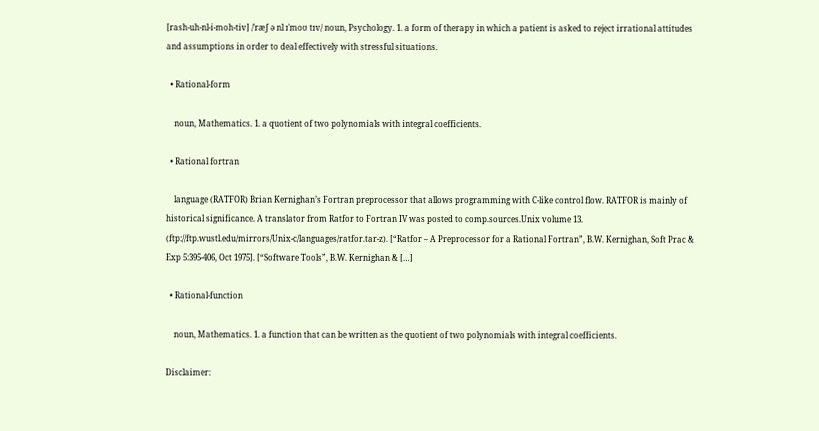[rash-uh-nl-i-moh-tiv] /ˈræʃ ə nl ɪˈmoʊ tɪv/ noun, Psychology. 1. a form of therapy in which a patient is asked to reject irrational attitudes and assumptions in order to deal effectively with stressful situations.

  • Rational-form

    noun, Mathematics. 1. a quotient of two polynomials with integral coefficients.

  • Rational fortran

    language (RATFOR) Brian Kernighan’s Fortran preprocessor that allows programming with C-like control flow. RATFOR is mainly of historical significance. A translator from Ratfor to Fortran IV was posted to comp.sources.Unix volume 13. (ftp://ftp.wustl.edu/mirrors/Unix-c/languages/ratfor.tar-z). [“Ratfor – A Preprocessor for a Rational Fortran”, B.W. Kernighan, Soft Prac & Exp 5:395-406, Oct 1975]. [“Software Tools”, B.W. Kernighan & […]

  • Rational-function

    noun, Mathematics. 1. a function that can be written as the quotient of two polynomials with integral coefficients.

Disclaimer: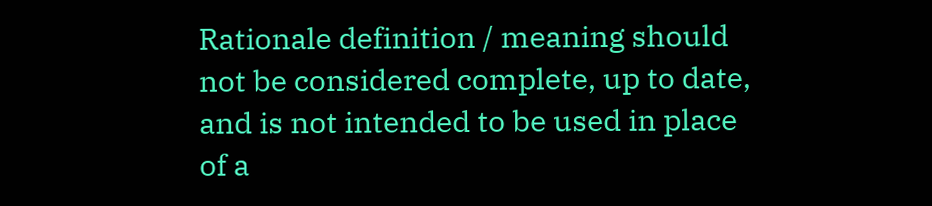Rationale definition / meaning should not be considered complete, up to date, and is not intended to be used in place of a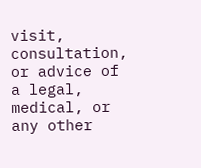visit, consultation, or advice of a legal, medical, or any other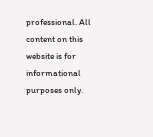professional. All content on this website is for informational purposes only.